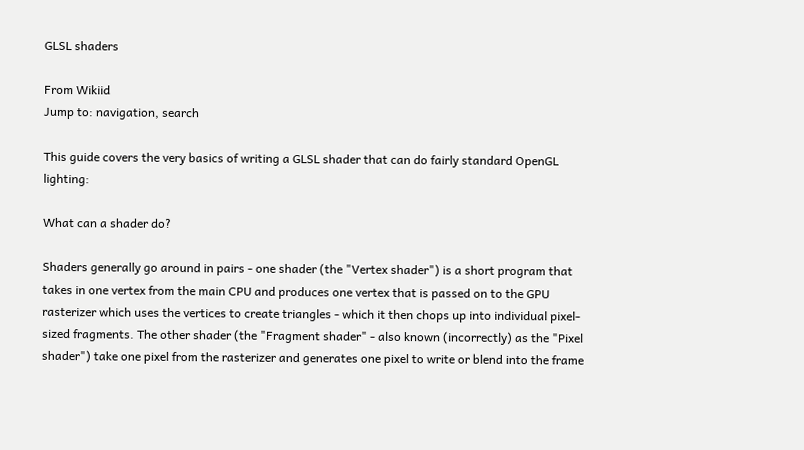GLSL shaders

From Wikiid
Jump to: navigation, search

This guide covers the very basics of writing a GLSL shader that can do fairly standard OpenGL lighting:

What can a shader do?

Shaders generally go around in pairs - one shader (the "Vertex shader") is a short program that takes in one vertex from the main CPU and produces one vertex that is passed on to the GPU rasterizer which uses the vertices to create triangles - which it then chops up into individual pixel-sized fragments. The other shader (the "Fragment shader" - also known (incorrectly) as the "Pixel shader") take one pixel from the rasterizer and generates one pixel to write or blend into the frame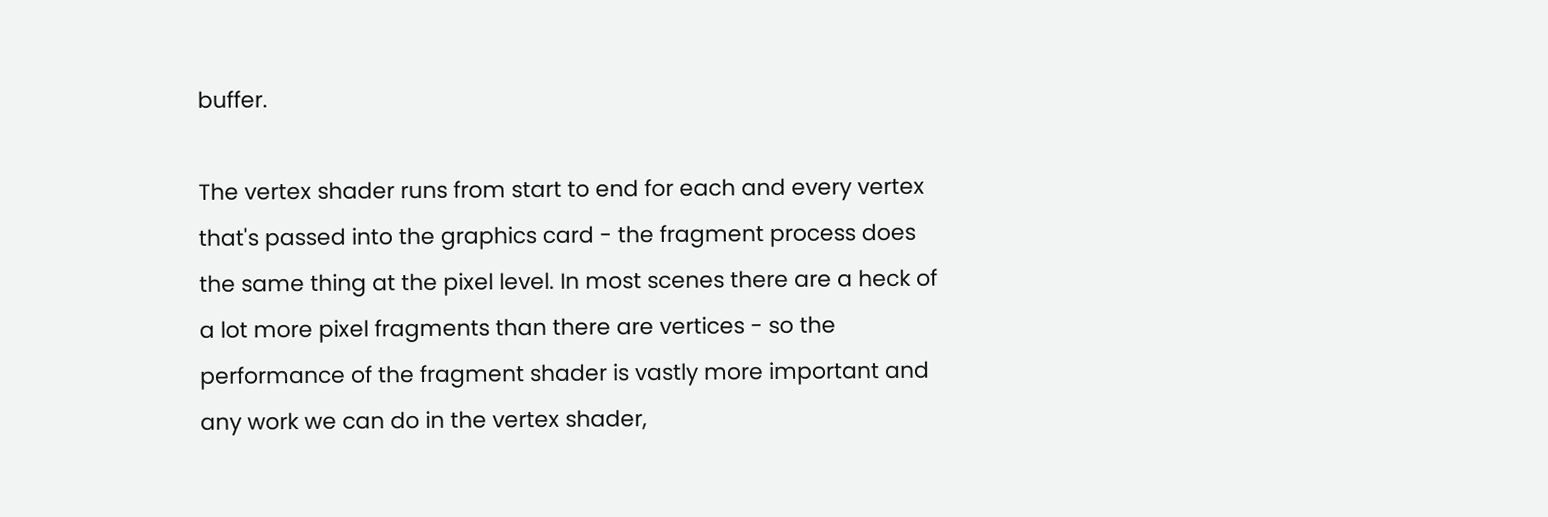buffer.

The vertex shader runs from start to end for each and every vertex that's passed into the graphics card - the fragment process does the same thing at the pixel level. In most scenes there are a heck of a lot more pixel fragments than there are vertices - so the performance of the fragment shader is vastly more important and any work we can do in the vertex shader,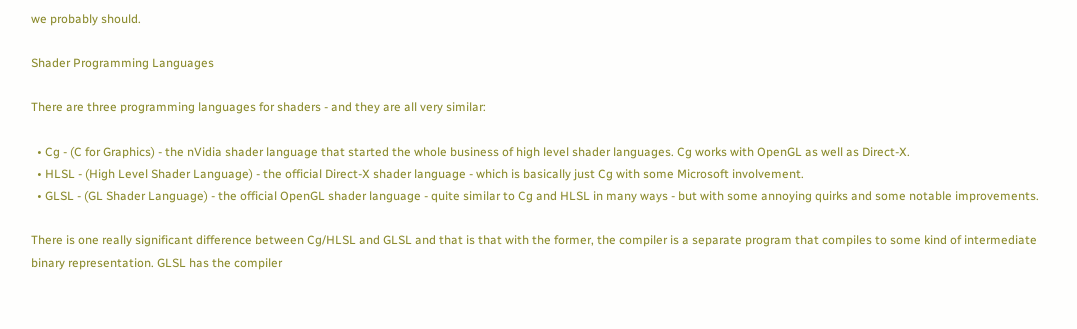we probably should.

Shader Programming Languages

There are three programming languages for shaders - and they are all very similar:

  • Cg - (C for Graphics) - the nVidia shader language that started the whole business of high level shader languages. Cg works with OpenGL as well as Direct-X.
  • HLSL - (High Level Shader Language) - the official Direct-X shader language - which is basically just Cg with some Microsoft involvement.
  • GLSL - (GL Shader Language) - the official OpenGL shader language - quite similar to Cg and HLSL in many ways - but with some annoying quirks and some notable improvements.

There is one really significant difference between Cg/HLSL and GLSL and that is that with the former, the compiler is a separate program that compiles to some kind of intermediate binary representation. GLSL has the compiler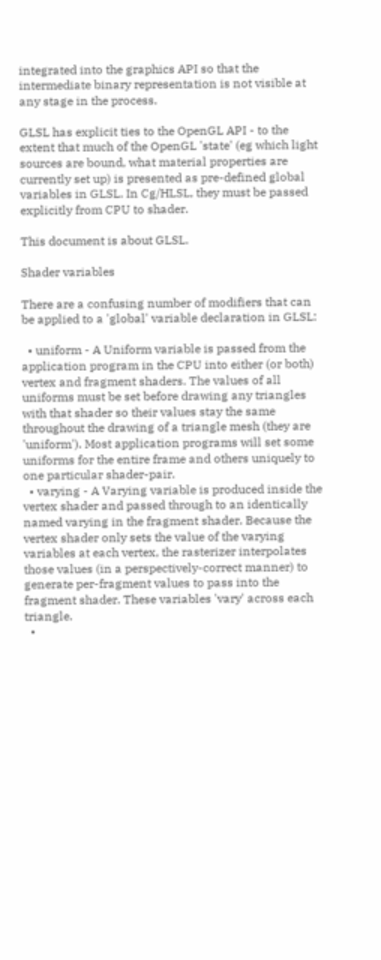integrated into the graphics API so that the intermediate binary representation is not visible at any stage in the process.

GLSL has explicit ties to the OpenGL API - to the extent that much of the OpenGL 'state' (eg which light sources are bound, what material properties are currently set up) is presented as pre-defined global variables in GLSL. In Cg/HLSL, they must be passed explicitly from CPU to shader.

This document is about GLSL.

Shader variables

There are a confusing number of modifiers that can be applied to a 'global' variable declaration in GLSL:

  • uniform - A Uniform variable is passed from the application program in the CPU into either (or both) vertex and fragment shaders. The values of all uniforms must be set before drawing any triangles with that shader so their values stay the same throughout the drawing of a triangle mesh (they are 'uniform'). Most application programs will set some uniforms for the entire frame and others uniquely to one particular shader-pair.
  • varying - A Varying variable is produced inside the vertex shader and passed through to an identically named varying in the fragment shader. Because the vertex shader only sets the value of the varying variables at each vertex, the rasterizer interpolates those values (in a perspectively-correct manner) to generate per-fragment values to pass into the fragment shader. These variables 'vary' across each triangle.
  •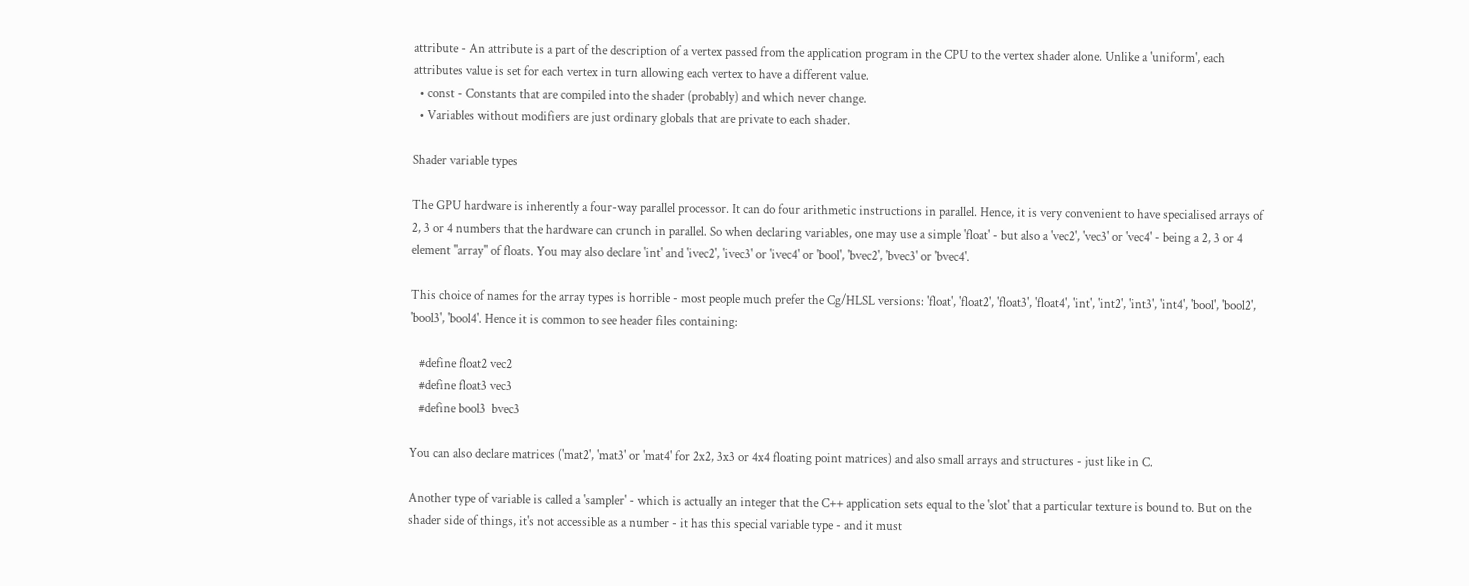attribute - An attribute is a part of the description of a vertex passed from the application program in the CPU to the vertex shader alone. Unlike a 'uniform', each attributes value is set for each vertex in turn allowing each vertex to have a different value.
  • const - Constants that are compiled into the shader (probably) and which never change.
  • Variables without modifiers are just ordinary globals that are private to each shader.

Shader variable types

The GPU hardware is inherently a four-way parallel processor. It can do four arithmetic instructions in parallel. Hence, it is very convenient to have specialised arrays of 2, 3 or 4 numbers that the hardware can crunch in parallel. So when declaring variables, one may use a simple 'float' - but also a 'vec2', 'vec3' or 'vec4' - being a 2, 3 or 4 element "array" of floats. You may also declare 'int' and 'ivec2', 'ivec3' or 'ivec4' or 'bool', 'bvec2', 'bvec3' or 'bvec4'.

This choice of names for the array types is horrible - most people much prefer the Cg/HLSL versions: 'float', 'float2', 'float3', 'float4', 'int', 'int2', 'int3', 'int4', 'bool', 'bool2', 'bool3', 'bool4'. Hence it is common to see header files containing:

   #define float2 vec2
   #define float3 vec3
   #define bool3  bvec3

You can also declare matrices ('mat2', 'mat3' or 'mat4' for 2x2, 3x3 or 4x4 floating point matrices) and also small arrays and structures - just like in C.

Another type of variable is called a 'sampler' - which is actually an integer that the C++ application sets equal to the 'slot' that a particular texture is bound to. But on the shader side of things, it's not accessible as a number - it has this special variable type - and it must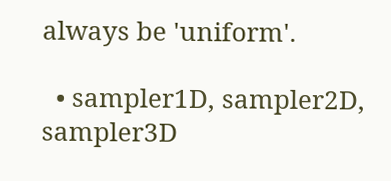always be 'uniform'.

  • sampler1D, sampler2D, sampler3D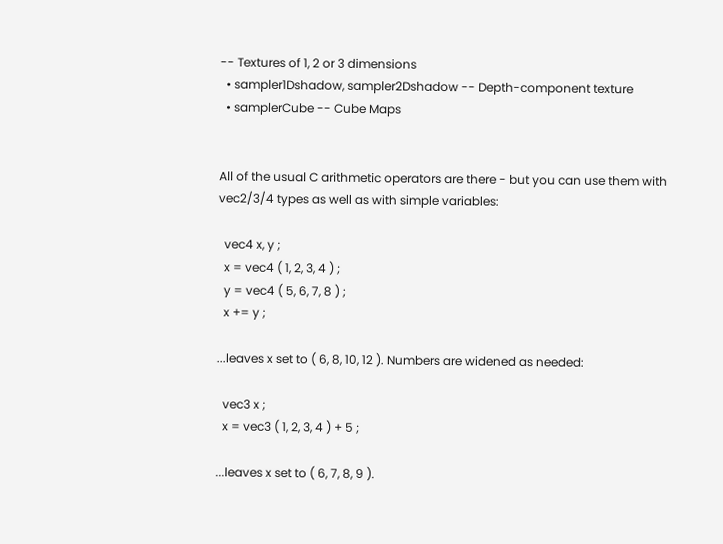-- Textures of 1, 2 or 3 dimensions
  • sampler1Dshadow, sampler2Dshadow -- Depth-component texture
  • samplerCube -- Cube Maps


All of the usual C arithmetic operators are there - but you can use them with vec2/3/4 types as well as with simple variables:

  vec4 x, y ;
  x = vec4 ( 1, 2, 3, 4 ) ;
  y = vec4 ( 5, 6, 7, 8 ) ;
  x += y ;

...leaves x set to ( 6, 8, 10, 12 ). Numbers are widened as needed:

  vec3 x ;
  x = vec3 ( 1, 2, 3, 4 ) + 5 ;

...leaves x set to ( 6, 7, 8, 9 ).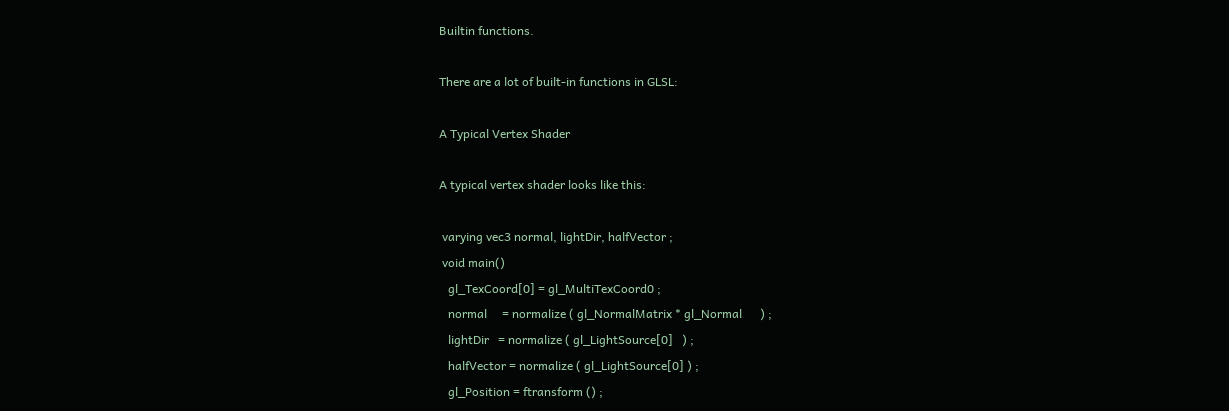Builtin functions.

There are a lot of built-in functions in GLSL:

A Typical Vertex Shader

A typical vertex shader looks like this:

 varying vec3 normal, lightDir, halfVector ;
 void main()
   gl_TexCoord[0] = gl_MultiTexCoord0 ;
   normal     = normalize ( gl_NormalMatrix * gl_Normal      ) ;
   lightDir   = normalize ( gl_LightSource[0]   ) ;
   halfVector = normalize ( gl_LightSource[0] ) ;
   gl_Position = ftransform () ;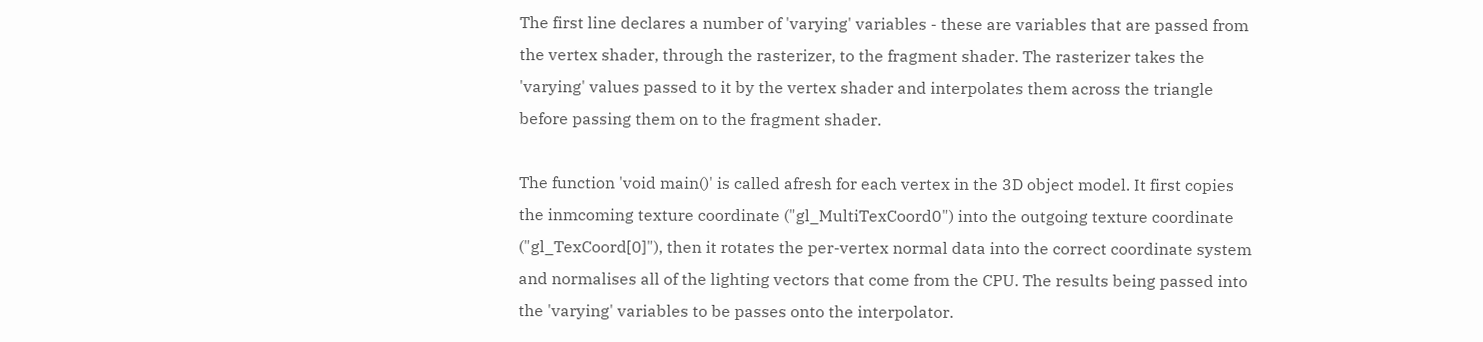The first line declares a number of 'varying' variables - these are variables that are passed from the vertex shader, through the rasterizer, to the fragment shader. The rasterizer takes the 'varying' values passed to it by the vertex shader and interpolates them across the triangle before passing them on to the fragment shader.

The function 'void main()' is called afresh for each vertex in the 3D object model. It first copies the inmcoming texture coordinate ("gl_MultiTexCoord0") into the outgoing texture coordinate ("gl_TexCoord[0]"), then it rotates the per-vertex normal data into the correct coordinate system and normalises all of the lighting vectors that come from the CPU. The results being passed into the 'varying' variables to be passes onto the interpolator.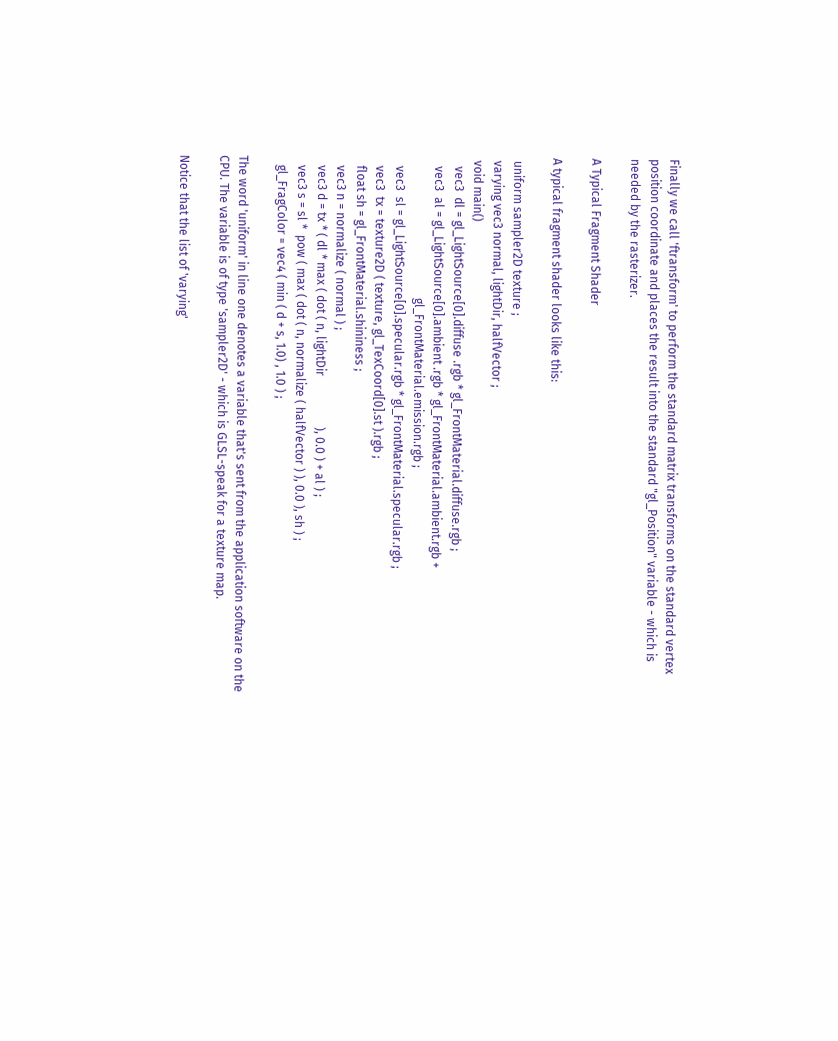Finally we call 'ftransform' to perform the standard matrix transforms on the standard vertex position coordinate and places the result into the standard "gl_Position" variable - which is needed by the rasterizer.

A Typical Fragment Shader

A typical fragment shader looks like this:

 uniform sampler2D texture ;
 varying vec3 normal, lightDir, halfVector ;
 void main()
   vec3  dl = gl_LightSource[0].diffuse .rgb * gl_FrontMaterial.diffuse.rgb ;
   vec3  al = gl_LightSource[0].ambient .rgb * gl_FrontMaterial.ambient.rgb +
                                               gl_FrontMaterial.emission.rgb ;
   vec3  sl = gl_LightSource[0].specular.rgb * gl_FrontMaterial.specular.rgb ;
   vec3  tx = texture2D ( texture, gl_TexCoord[0].st ).rgb ;
   float sh = gl_FrontMaterial.shininess ;
   vec3 n = normalize ( normal ) ;
   vec3 d = tx * ( dl * max ( dot ( n, lightDir                 ), 0.0 ) + al ) ;
   vec3 s = sl *  pow ( max ( dot ( n, normalize ( halfVector ) ), 0.0 ), sh ) ;
   gl_FragColor = vec4 ( min ( d + s, 1.0) , 1.0 ) ;

The word 'uniform' in line one denotes a variable that's sent from the application software on the CPU. The variable is of type 'sampler2D' - which is GLSL-speak for a texture map.

Notice that the list of 'varying'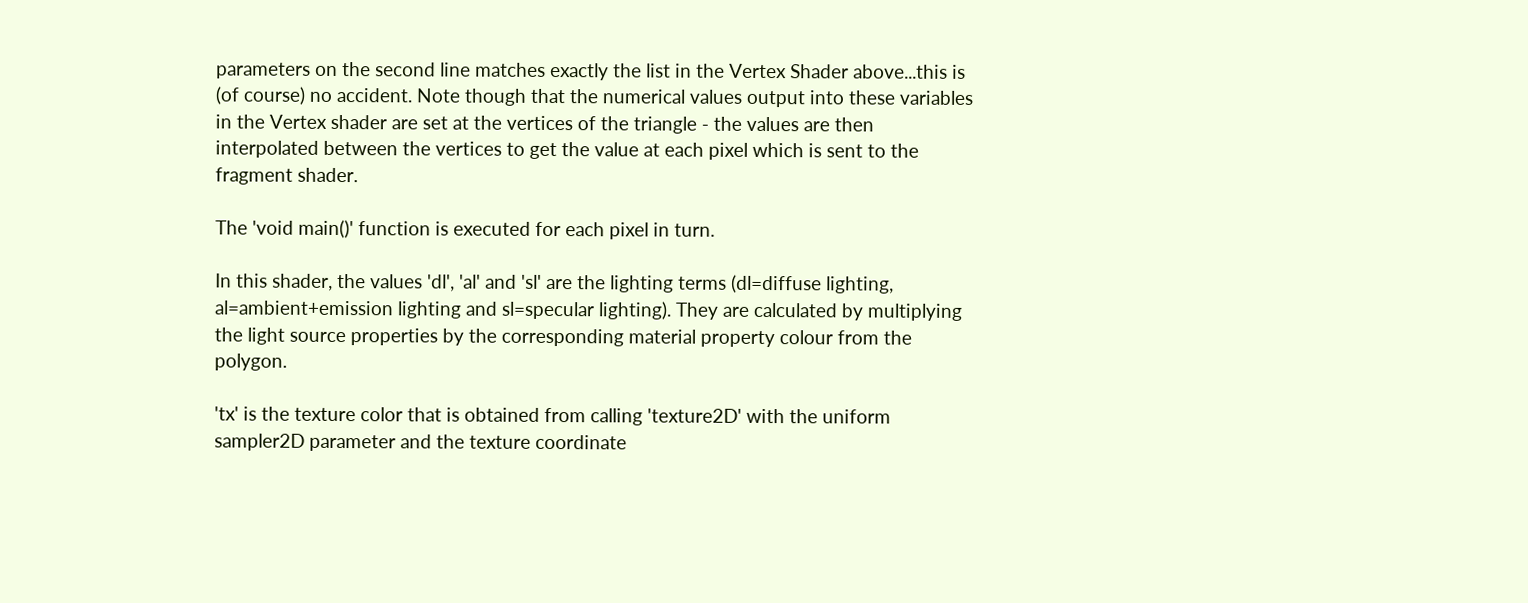parameters on the second line matches exactly the list in the Vertex Shader above...this is (of course) no accident. Note though that the numerical values output into these variables in the Vertex shader are set at the vertices of the triangle - the values are then interpolated between the vertices to get the value at each pixel which is sent to the fragment shader.

The 'void main()' function is executed for each pixel in turn.

In this shader, the values 'dl', 'al' and 'sl' are the lighting terms (dl=diffuse lighting, al=ambient+emission lighting and sl=specular lighting). They are calculated by multiplying the light source properties by the corresponding material property colour from the polygon.

'tx' is the texture color that is obtained from calling 'texture2D' with the uniform sampler2D parameter and the texture coordinate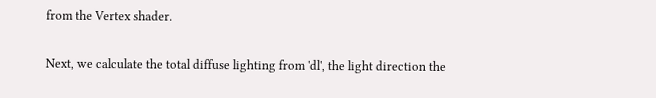from the Vertex shader.

Next, we calculate the total diffuse lighting from 'dl', the light direction the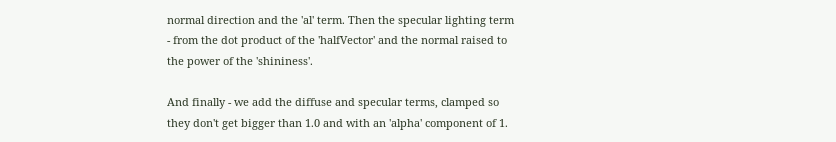normal direction and the 'al' term. Then the specular lighting term - from the dot product of the 'halfVector' and the normal raised to the power of the 'shininess'.

And finally - we add the diffuse and specular terms, clamped so they don't get bigger than 1.0 and with an 'alpha' component of 1.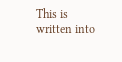This is written into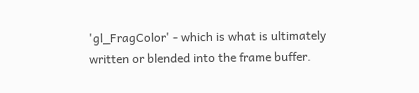'gl_FragColor' - which is what is ultimately written or blended into the frame buffer.